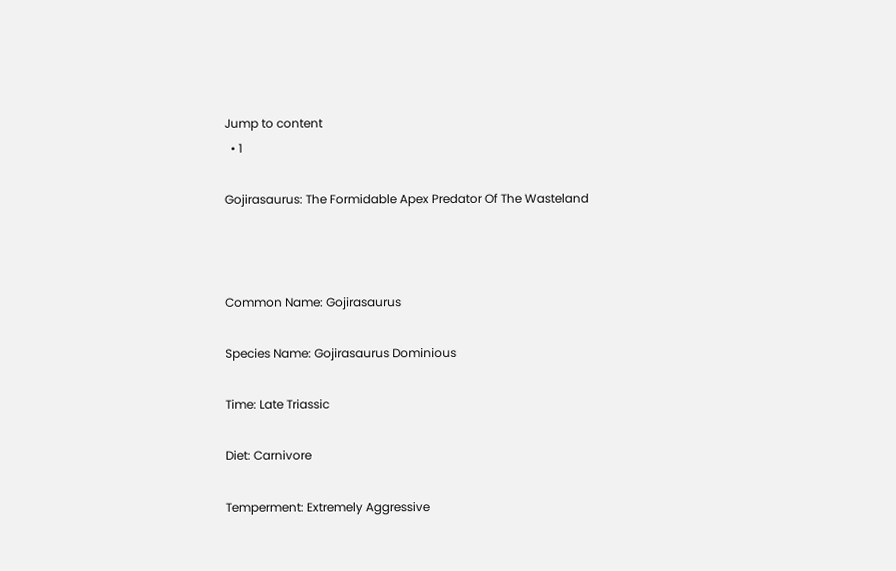Jump to content
  • 1

Gojirasaurus: The Formidable Apex Predator Of The Wasteland



Common Name: Gojirasaurus

Species Name: Gojirasaurus Dominious

Time: Late Triassic

Diet: Carnivore

Temperment: Extremely Aggressive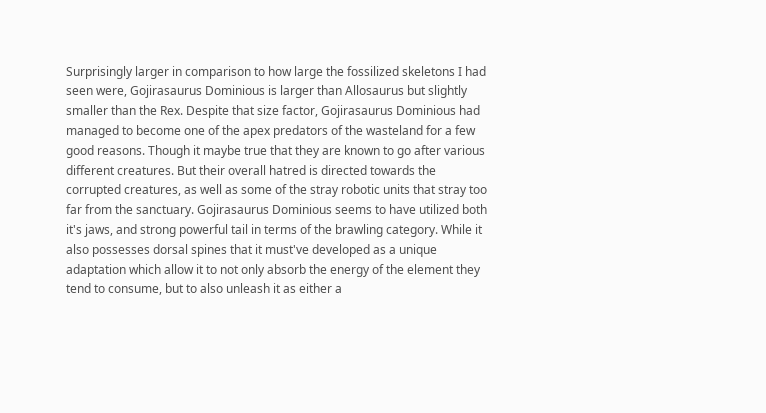Surprisingly larger in comparison to how large the fossilized skeletons I had seen were, Gojirasaurus Dominious is larger than Allosaurus but slightly smaller than the Rex. Despite that size factor, Gojirasaurus Dominious had managed to become one of the apex predators of the wasteland for a few good reasons. Though it maybe true that they are known to go after various different creatures. But their overall hatred is directed towards the corrupted creatures, as well as some of the stray robotic units that stray too far from the sanctuary. Gojirasaurus Dominious seems to have utilized both it's jaws, and strong powerful tail in terms of the brawling category. While it also possesses dorsal spines that it must've developed as a unique adaptation which allow it to not only absorb the energy of the element they tend to consume, but to also unleash it as either a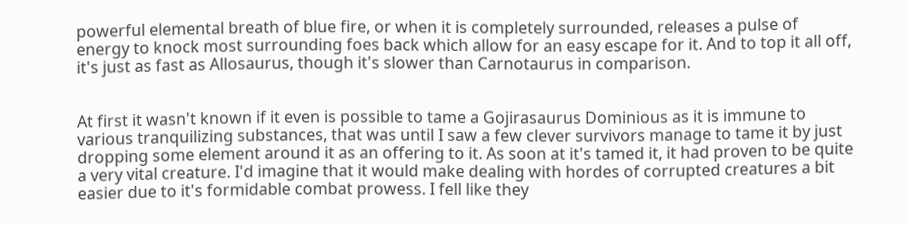powerful elemental breath of blue fire, or when it is completely surrounded, releases a pulse of energy to knock most surrounding foes back which allow for an easy escape for it. And to top it all off, it's just as fast as Allosaurus, though it's slower than Carnotaurus in comparison.


At first it wasn't known if it even is possible to tame a Gojirasaurus Dominious as it is immune to various tranquilizing substances, that was until I saw a few clever survivors manage to tame it by just dropping some element around it as an offering to it. As soon at it's tamed it, it had proven to be quite a very vital creature. I'd imagine that it would make dealing with hordes of corrupted creatures a bit easier due to it's formidable combat prowess. I fell like they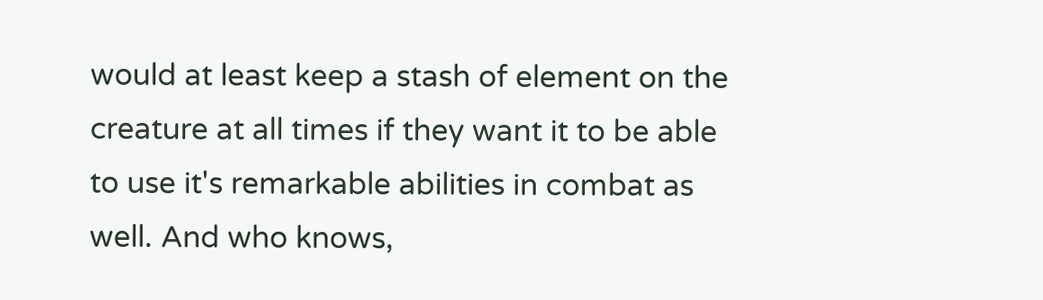would at least keep a stash of element on the creature at all times if they want it to be able to use it's remarkable abilities in combat as well. And who knows,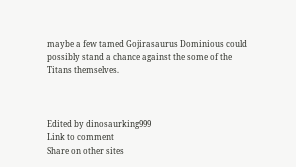maybe a few tamed Gojirasaurus Dominious could possibly stand a chance against the some of the Titans themselves.



Edited by dinosaurking999
Link to comment
Share on other sites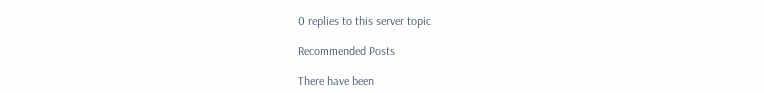0 replies to this server topic

Recommended Posts

There have been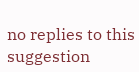no replies to this suggestion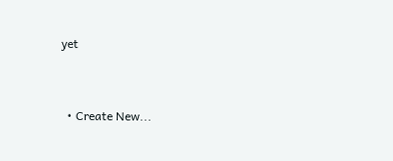yet


  • Create New...